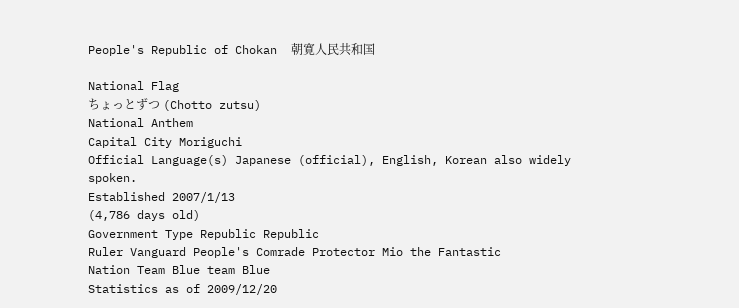People's Republic of Chokan  朝寛人民共和国

National Flag
ちょっとずつ (Chotto zutsu)
National Anthem
Capital City Moriguchi
Official Language(s) Japanese (official), English, Korean also widely spoken.
Established 2007/1/13
(4,786 days old)
Government Type Republic Republic
Ruler Vanguard People's Comrade Protector Mio the Fantastic
Nation Team Blue team Blue
Statistics as of 2009/12/20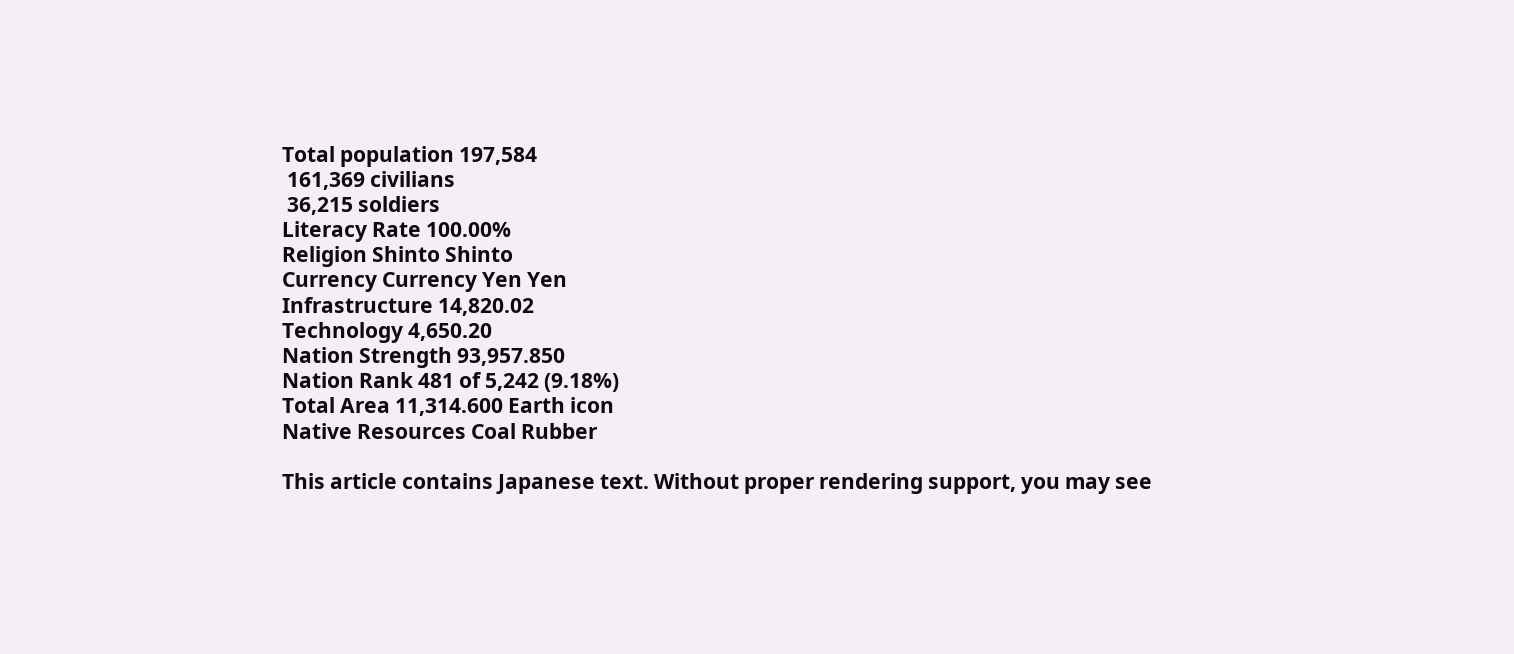Total population 197,584
 161,369 civilians
 36,215 soldiers
Literacy Rate 100.00%
Religion Shinto Shinto
Currency Currency Yen Yen
Infrastructure 14,820.02
Technology 4,650.20
Nation Strength 93,957.850
Nation Rank 481 of 5,242 (9.18%)
Total Area 11,314.600 Earth icon
Native Resources Coal Rubber

This article contains Japanese text. Without proper rendering support, you may see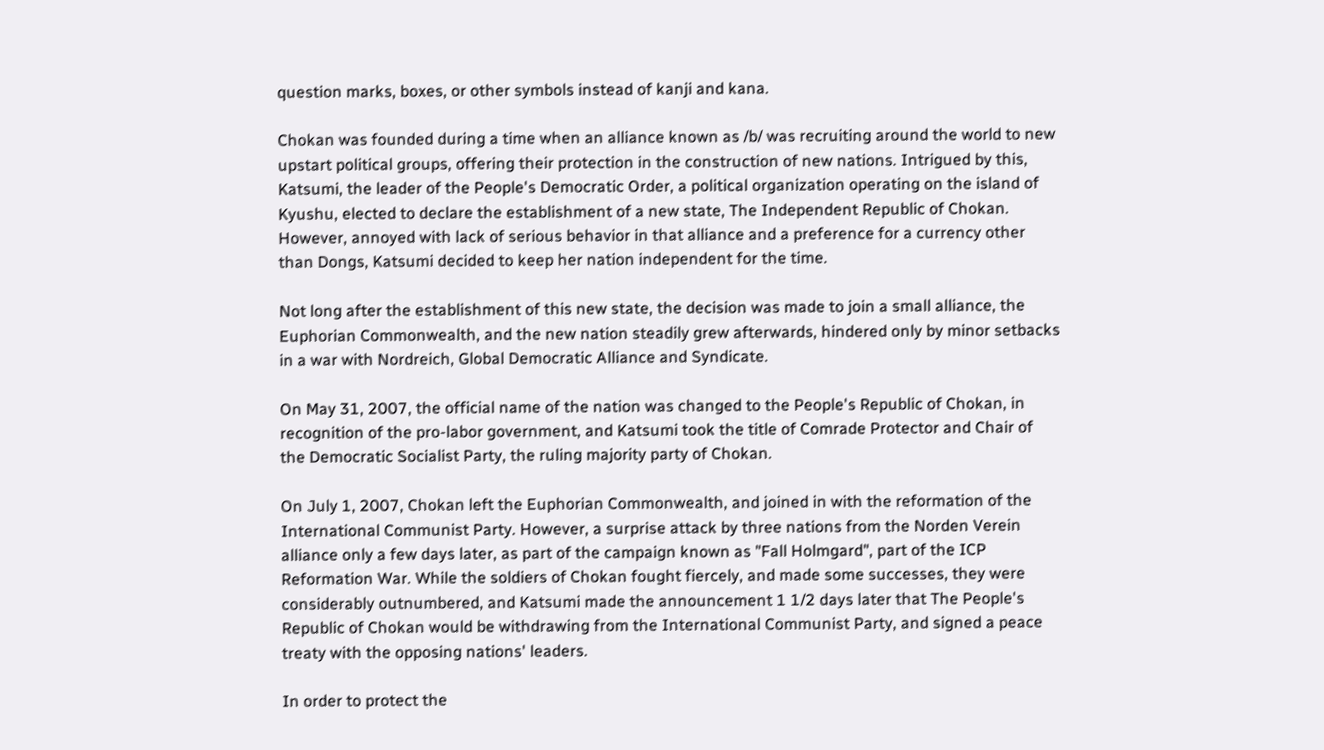question marks, boxes, or other symbols instead of kanji and kana.

Chokan was founded during a time when an alliance known as /b/ was recruiting around the world to new upstart political groups, offering their protection in the construction of new nations. Intrigued by this, Katsumi, the leader of the People's Democratic Order, a political organization operating on the island of Kyushu, elected to declare the establishment of a new state, The Independent Republic of Chokan. However, annoyed with lack of serious behavior in that alliance and a preference for a currency other than Dongs, Katsumi decided to keep her nation independent for the time.

Not long after the establishment of this new state, the decision was made to join a small alliance, the Euphorian Commonwealth, and the new nation steadily grew afterwards, hindered only by minor setbacks in a war with Nordreich, Global Democratic Alliance and Syndicate.

On May 31, 2007, the official name of the nation was changed to the People's Republic of Chokan, in recognition of the pro-labor government, and Katsumi took the title of Comrade Protector and Chair of the Democratic Socialist Party, the ruling majority party of Chokan.

On July 1, 2007, Chokan left the Euphorian Commonwealth, and joined in with the reformation of the International Communist Party. However, a surprise attack by three nations from the Norden Verein alliance only a few days later, as part of the campaign known as "Fall Holmgard", part of the ICP Reformation War. While the soldiers of Chokan fought fiercely, and made some successes, they were considerably outnumbered, and Katsumi made the announcement 1 1/2 days later that The People's Republic of Chokan would be withdrawing from the International Communist Party, and signed a peace treaty with the opposing nations' leaders.

In order to protect the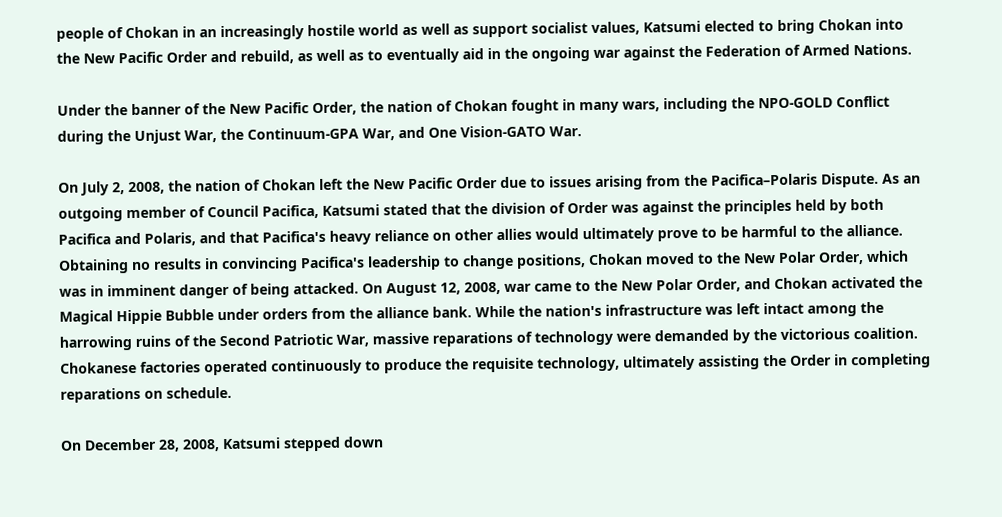people of Chokan in an increasingly hostile world as well as support socialist values, Katsumi elected to bring Chokan into the New Pacific Order and rebuild, as well as to eventually aid in the ongoing war against the Federation of Armed Nations.

Under the banner of the New Pacific Order, the nation of Chokan fought in many wars, including the NPO-GOLD Conflict during the Unjust War, the Continuum-GPA War, and One Vision-GATO War.

On July 2, 2008, the nation of Chokan left the New Pacific Order due to issues arising from the Pacifica–Polaris Dispute. As an outgoing member of Council Pacifica, Katsumi stated that the division of Order was against the principles held by both Pacifica and Polaris, and that Pacifica's heavy reliance on other allies would ultimately prove to be harmful to the alliance. Obtaining no results in convincing Pacifica's leadership to change positions, Chokan moved to the New Polar Order, which was in imminent danger of being attacked. On August 12, 2008, war came to the New Polar Order, and Chokan activated the Magical Hippie Bubble under orders from the alliance bank. While the nation's infrastructure was left intact among the harrowing ruins of the Second Patriotic War, massive reparations of technology were demanded by the victorious coalition. Chokanese factories operated continuously to produce the requisite technology, ultimately assisting the Order in completing reparations on schedule.

On December 28, 2008, Katsumi stepped down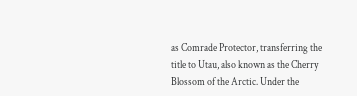as Comrade Protector, transferring the title to Utau, also known as the Cherry Blossom of the Arctic. Under the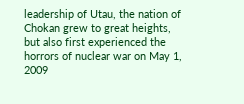leadership of Utau, the nation of Chokan grew to great heights, but also first experienced the horrors of nuclear war on May 1, 2009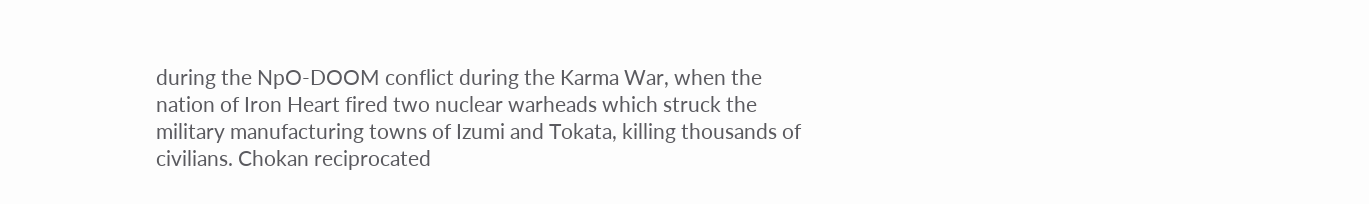during the NpO-DOOM conflict during the Karma War, when the nation of Iron Heart fired two nuclear warheads which struck the military manufacturing towns of Izumi and Tokata, killing thousands of civilians. Chokan reciprocated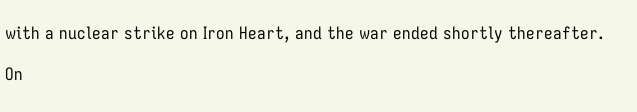with a nuclear strike on Iron Heart, and the war ended shortly thereafter.

On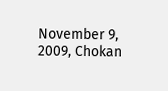November 9, 2009, Chokan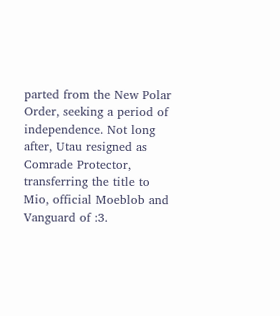parted from the New Polar Order, seeking a period of independence. Not long after, Utau resigned as Comrade Protector, transferring the title to Mio, official Moeblob and Vanguard of :3.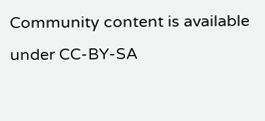Community content is available under CC-BY-SA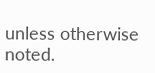unless otherwise noted.